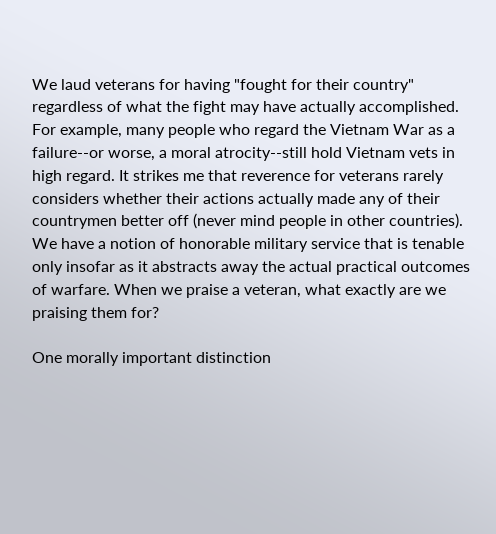We laud veterans for having "fought for their country" regardless of what the fight may have actually accomplished. For example, many people who regard the Vietnam War as a failure--or worse, a moral atrocity--still hold Vietnam vets in high regard. It strikes me that reverence for veterans rarely considers whether their actions actually made any of their countrymen better off (never mind people in other countries). We have a notion of honorable military service that is tenable only insofar as it abstracts away the actual practical outcomes of warfare. When we praise a veteran, what exactly are we praising them for?

One morally important distinction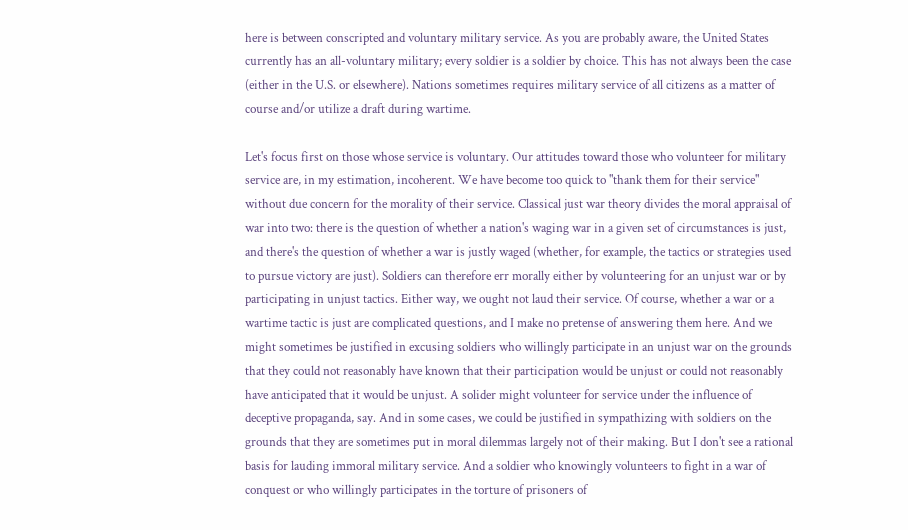here is between conscripted and voluntary military service. As you are probably aware, the United States currently has an all-voluntary military; every soldier is a soldier by choice. This has not always been the case (either in the U.S. or elsewhere). Nations sometimes requires military service of all citizens as a matter of course and/or utilize a draft during wartime.

Let's focus first on those whose service is voluntary. Our attitudes toward those who volunteer for military service are, in my estimation, incoherent. We have become too quick to "thank them for their service" without due concern for the morality of their service. Classical just war theory divides the moral appraisal of war into two: there is the question of whether a nation's waging war in a given set of circumstances is just, and there's the question of whether a war is justly waged (whether, for example, the tactics or strategies used to pursue victory are just). Soldiers can therefore err morally either by volunteering for an unjust war or by participating in unjust tactics. Either way, we ought not laud their service. Of course, whether a war or a wartime tactic is just are complicated questions, and I make no pretense of answering them here. And we might sometimes be justified in excusing soldiers who willingly participate in an unjust war on the grounds that they could not reasonably have known that their participation would be unjust or could not reasonably have anticipated that it would be unjust. A solider might volunteer for service under the influence of deceptive propaganda, say. And in some cases, we could be justified in sympathizing with soldiers on the grounds that they are sometimes put in moral dilemmas largely not of their making. But I don't see a rational basis for lauding immoral military service. And a soldier who knowingly volunteers to fight in a war of conquest or who willingly participates in the torture of prisoners of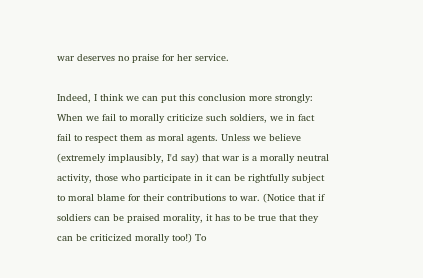war deserves no praise for her service.

Indeed, I think we can put this conclusion more strongly: When we fail to morally criticize such soldiers, we in fact fail to respect them as moral agents. Unless we believe (extremely implausibly, I'd say) that war is a morally neutral activity, those who participate in it can be rightfully subject to moral blame for their contributions to war. (Notice that if soldiers can be praised morality, it has to be true that they can be criticized morally too!) To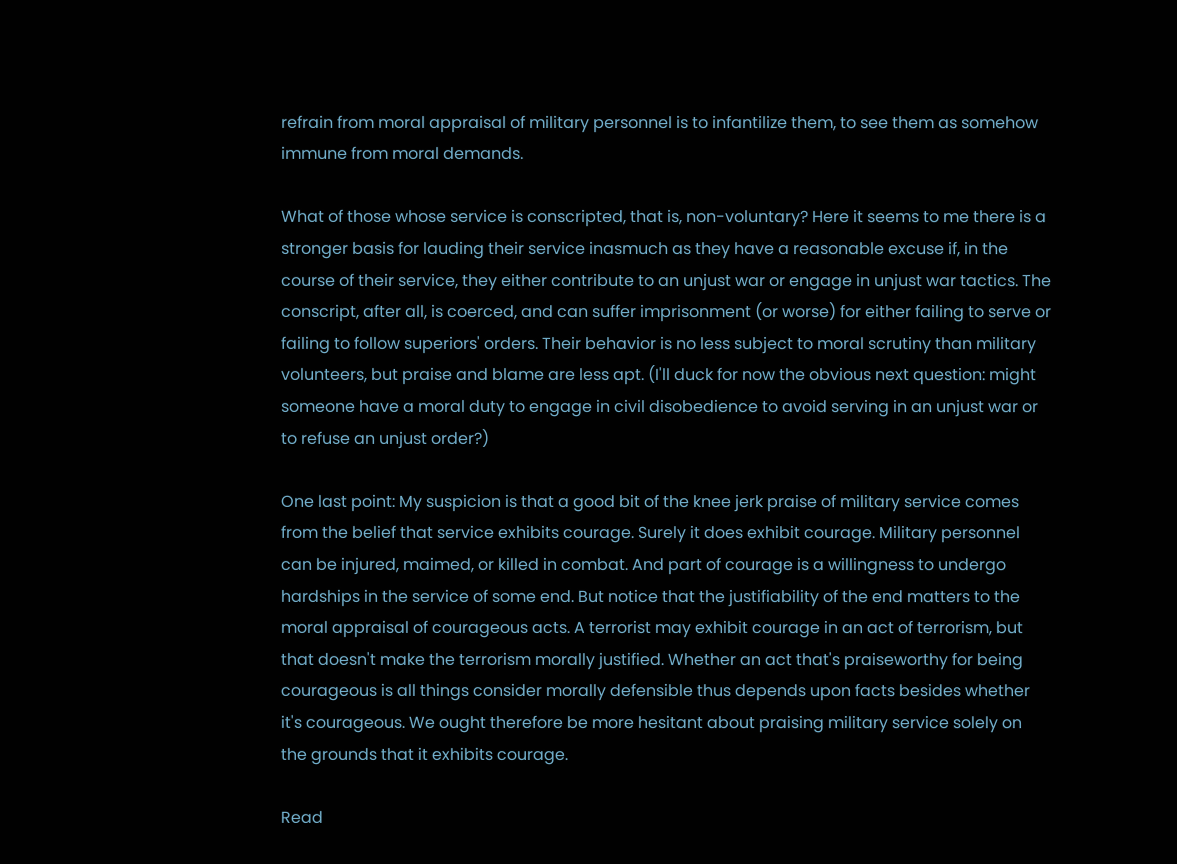refrain from moral appraisal of military personnel is to infantilize them, to see them as somehow immune from moral demands.

What of those whose service is conscripted, that is, non-voluntary? Here it seems to me there is a stronger basis for lauding their service inasmuch as they have a reasonable excuse if, in the course of their service, they either contribute to an unjust war or engage in unjust war tactics. The conscript, after all, is coerced, and can suffer imprisonment (or worse) for either failing to serve or failing to follow superiors' orders. Their behavior is no less subject to moral scrutiny than military volunteers, but praise and blame are less apt. (I'll duck for now the obvious next question: might someone have a moral duty to engage in civil disobedience to avoid serving in an unjust war or to refuse an unjust order?)

One last point: My suspicion is that a good bit of the knee jerk praise of military service comes from the belief that service exhibits courage. Surely it does exhibit courage. Military personnel can be injured, maimed, or killed in combat. And part of courage is a willingness to undergo hardships in the service of some end. But notice that the justifiability of the end matters to the moral appraisal of courageous acts. A terrorist may exhibit courage in an act of terrorism, but that doesn't make the terrorism morally justified. Whether an act that's praiseworthy for being courageous is all things consider morally defensible thus depends upon facts besides whether it's courageous. We ought therefore be more hesitant about praising military service solely on the grounds that it exhibits courage.

Read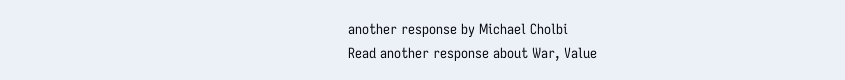another response by Michael Cholbi
Read another response about War, Value